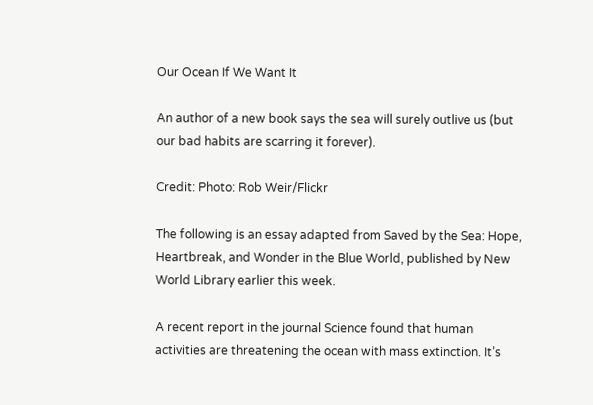Our Ocean If We Want It

An author of a new book says the sea will surely outlive us (but our bad habits are scarring it forever).

Credit: Photo: Rob Weir/Flickr

The following is an essay adapted from Saved by the Sea: Hope, Heartbreak, and Wonder in the Blue World, published by New World Library earlier this week.

A recent report in the journal Science found that human activities are threatening the ocean with mass extinction. It’s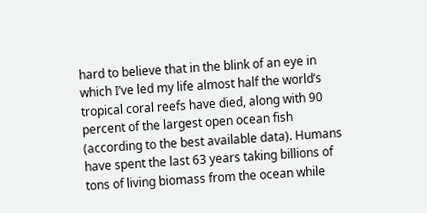hard to believe that in the blink of an eye in which I’ve led my life almost half the world’s tropical coral reefs have died, along with 90 percent of the largest open ocean fish (according to the best available data). Humans have spent the last 63 years taking billions of tons of living biomass from the ocean while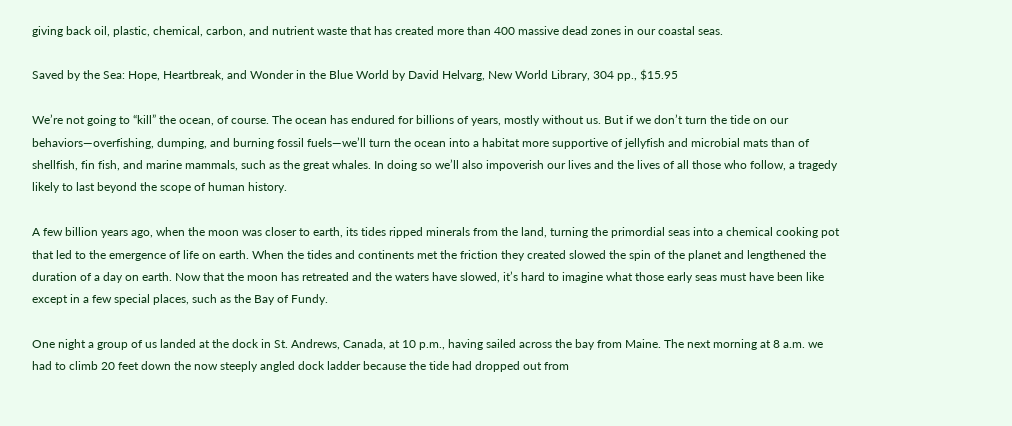giving back oil, plastic, chemical, carbon, and nutrient waste that has created more than 400 massive dead zones in our coastal seas.

Saved by the Sea: Hope, Heartbreak, and Wonder in the Blue World by David Helvarg, New World Library, 304 pp., $15.95

We’re not going to “kill” the ocean, of course. The ocean has endured for billions of years, mostly without us. But if we don’t turn the tide on our behaviors—overfishing, dumping, and burning fossil fuels—we’ll turn the ocean into a habitat more supportive of jellyfish and microbial mats than of shellfish, fin fish, and marine mammals, such as the great whales. In doing so we’ll also impoverish our lives and the lives of all those who follow, a tragedy likely to last beyond the scope of human history.

A few billion years ago, when the moon was closer to earth, its tides ripped minerals from the land, turning the primordial seas into a chemical cooking pot that led to the emergence of life on earth. When the tides and continents met the friction they created slowed the spin of the planet and lengthened the duration of a day on earth. Now that the moon has retreated and the waters have slowed, it’s hard to imagine what those early seas must have been like except in a few special places, such as the Bay of Fundy.

One night a group of us landed at the dock in St. Andrews, Canada, at 10 p.m., having sailed across the bay from Maine. The next morning at 8 a.m. we had to climb 20 feet down the now steeply angled dock ladder because the tide had dropped out from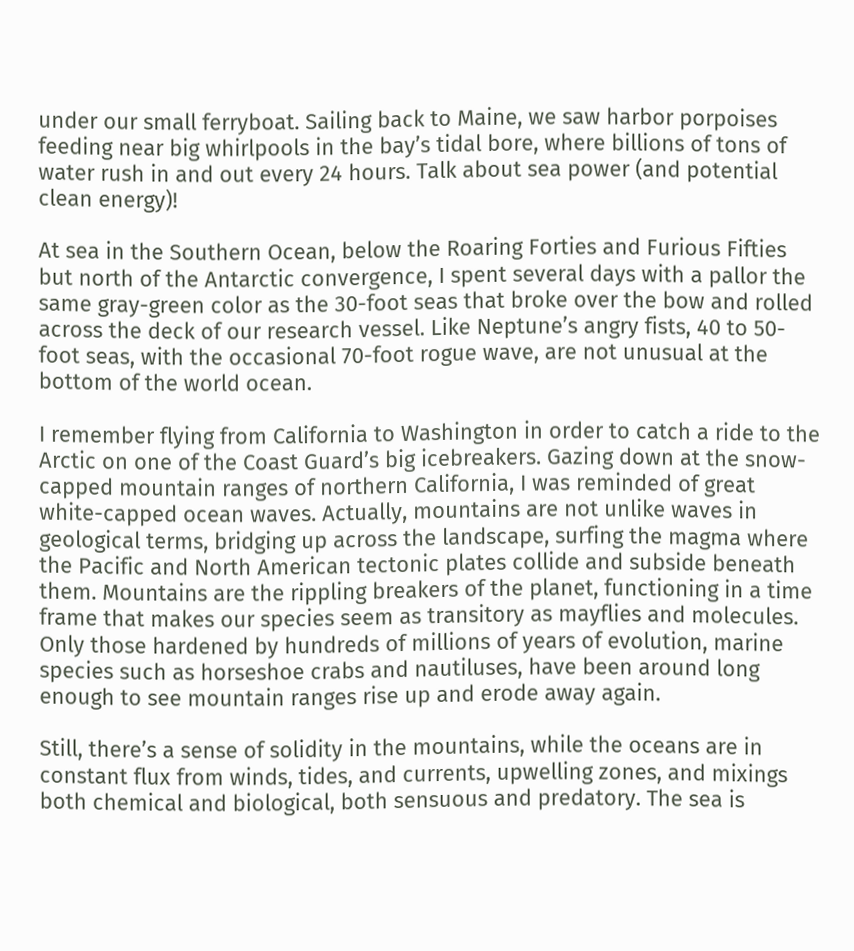under our small ferryboat. Sailing back to Maine, we saw harbor porpoises feeding near big whirlpools in the bay’s tidal bore, where billions of tons of water rush in and out every 24 hours. Talk about sea power (and potential clean energy)!

At sea in the Southern Ocean, below the Roaring Forties and Furious Fifties but north of the Antarctic convergence, I spent several days with a pallor the same gray-green color as the 30-foot seas that broke over the bow and rolled across the deck of our research vessel. Like Neptune’s angry fists, 40 to 50-foot seas, with the occasional 70-foot rogue wave, are not unusual at the bottom of the world ocean.

I remember flying from California to Washington in order to catch a ride to the Arctic on one of the Coast Guard’s big icebreakers. Gazing down at the snow-capped mountain ranges of northern California, I was reminded of great white-capped ocean waves. Actually, mountains are not unlike waves in geological terms, bridging up across the landscape, surfing the magma where the Pacific and North American tectonic plates collide and subside beneath them. Mountains are the rippling breakers of the planet, functioning in a time frame that makes our species seem as transitory as mayflies and molecules. Only those hardened by hundreds of millions of years of evolution, marine species such as horseshoe crabs and nautiluses, have been around long enough to see mountain ranges rise up and erode away again.

Still, there’s a sense of solidity in the mountains, while the oceans are in constant flux from winds, tides, and currents, upwelling zones, and mixings both chemical and biological, both sensuous and predatory. The sea is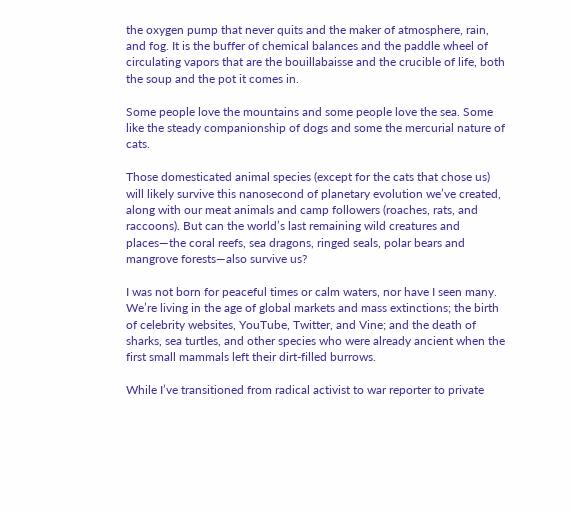the oxygen pump that never quits and the maker of atmosphere, rain, and fog. It is the buffer of chemical balances and the paddle wheel of circulating vapors that are the bouillabaisse and the crucible of life, both the soup and the pot it comes in.

Some people love the mountains and some people love the sea. Some like the steady companionship of dogs and some the mercurial nature of cats.

Those domesticated animal species (except for the cats that chose us) will likely survive this nanosecond of planetary evolution we’ve created, along with our meat animals and camp followers (roaches, rats, and raccoons). But can the world’s last remaining wild creatures and places—the coral reefs, sea dragons, ringed seals, polar bears and mangrove forests—also survive us?

I was not born for peaceful times or calm waters, nor have I seen many. We’re living in the age of global markets and mass extinctions; the birth of celebrity websites, YouTube, Twitter, and Vine; and the death of sharks, sea turtles, and other species who were already ancient when the first small mammals left their dirt-filled burrows.

While I’ve transitioned from radical activist to war reporter to private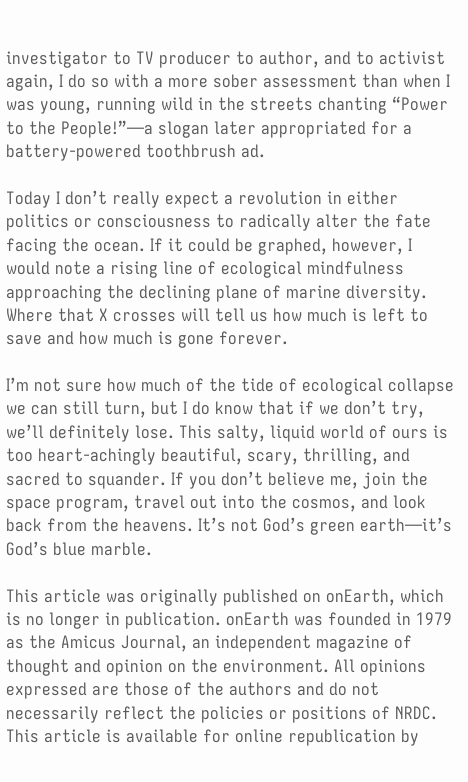investigator to TV producer to author, and to activist again, I do so with a more sober assessment than when I was young, running wild in the streets chanting “Power to the People!”—a slogan later appropriated for a battery-powered toothbrush ad.

Today I don’t really expect a revolution in either politics or consciousness to radically alter the fate facing the ocean. If it could be graphed, however, I would note a rising line of ecological mindfulness approaching the declining plane of marine diversity. Where that X crosses will tell us how much is left to save and how much is gone forever.

I’m not sure how much of the tide of ecological collapse we can still turn, but I do know that if we don’t try, we’ll definitely lose. This salty, liquid world of ours is too heart-achingly beautiful, scary, thrilling, and sacred to squander. If you don’t believe me, join the space program, travel out into the cosmos, and look back from the heavens. It’s not God’s green earth—it’s God’s blue marble.

This article was originally published on onEarth, which is no longer in publication. onEarth was founded in 1979 as the Amicus Journal, an independent magazine of thought and opinion on the environment. All opinions expressed are those of the authors and do not necessarily reflect the policies or positions of NRDC. This article is available for online republication by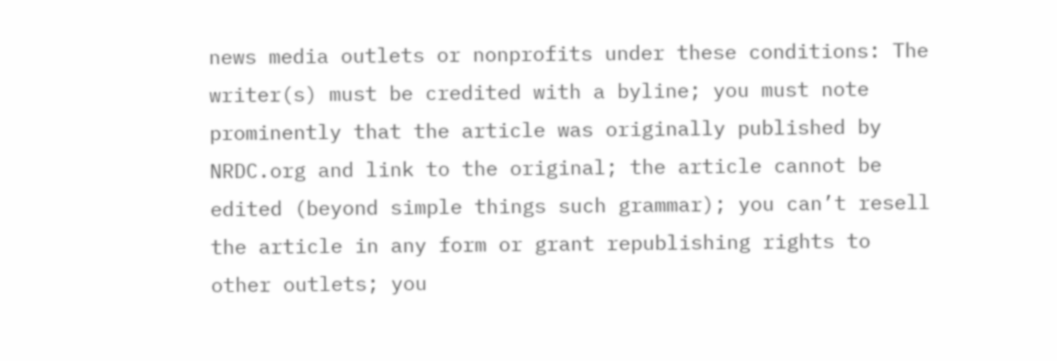news media outlets or nonprofits under these conditions: The writer(s) must be credited with a byline; you must note prominently that the article was originally published by NRDC.org and link to the original; the article cannot be edited (beyond simple things such grammar); you can’t resell the article in any form or grant republishing rights to other outlets; you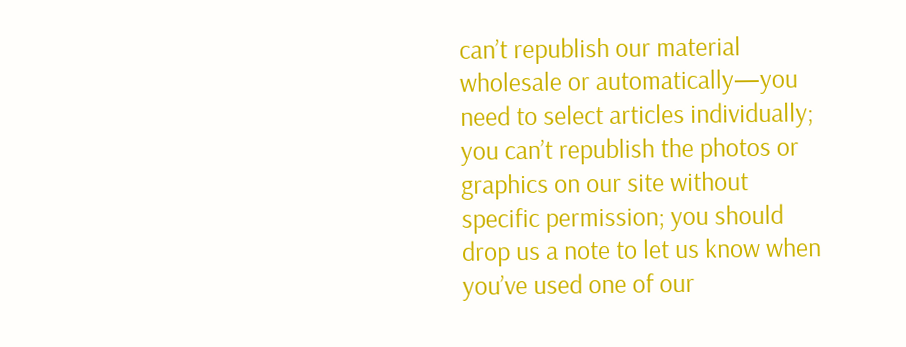can’t republish our material wholesale or automatically—you need to select articles individually; you can’t republish the photos or graphics on our site without specific permission; you should drop us a note to let us know when you’ve used one of our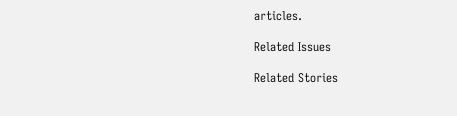articles.

Related Issues

Related Stories